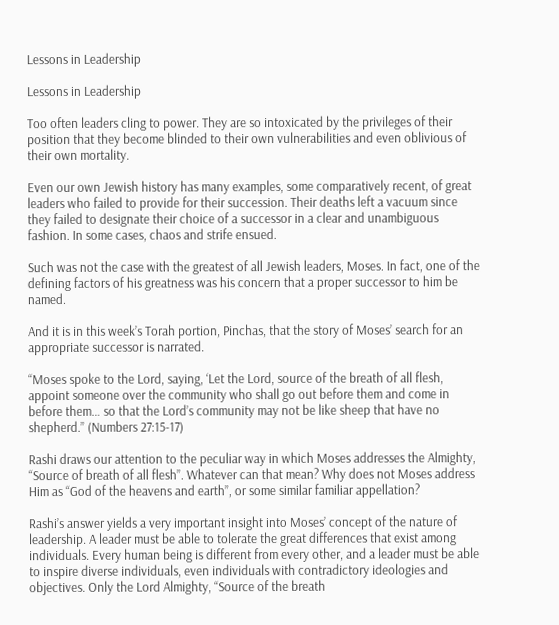Lessons in Leadership

Lessons in Leadership

Too often leaders cling to power. They are so intoxicated by the privileges of their position that they become blinded to their own vulnerabilities and even oblivious of their own mortality.

Even our own Jewish history has many examples, some comparatively recent, of great leaders who failed to provide for their succession. Their deaths left a vacuum since they failed to designate their choice of a successor in a clear and unambiguous fashion. In some cases, chaos and strife ensued.

Such was not the case with the greatest of all Jewish leaders, Moses. In fact, one of the defining factors of his greatness was his concern that a proper successor to him be named.

And it is in this week’s Torah portion, Pinchas, that the story of Moses’ search for an appropriate successor is narrated.

“Moses spoke to the Lord, saying, ‘Let the Lord, source of the breath of all flesh, appoint someone over the community who shall go out before them and come in before them… so that the Lord’s community may not be like sheep that have no shepherd.” (Numbers 27:15-17)

Rashi draws our attention to the peculiar way in which Moses addresses the Almighty, “Source of breath of all flesh”. Whatever can that mean? Why does not Moses address Him as “God of the heavens and earth”, or some similar familiar appellation?

Rashi’s answer yields a very important insight into Moses’ concept of the nature of leadership. A leader must be able to tolerate the great differences that exist among individuals. Every human being is different from every other, and a leader must be able to inspire diverse individuals, even individuals with contradictory ideologies and objectives. Only the Lord Almighty, “Source of the breath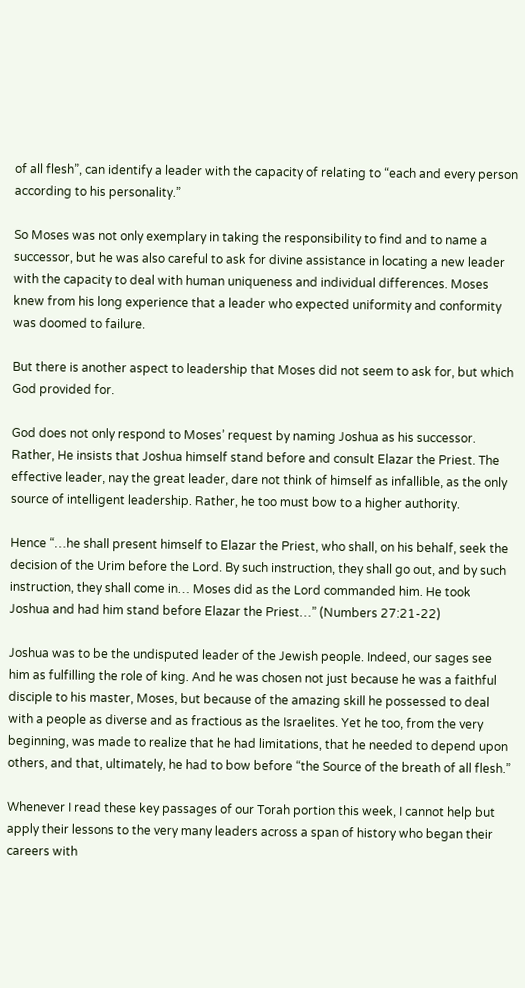of all flesh”, can identify a leader with the capacity of relating to “each and every person according to his personality.”

So Moses was not only exemplary in taking the responsibility to find and to name a successor, but he was also careful to ask for divine assistance in locating a new leader with the capacity to deal with human uniqueness and individual differences. Moses knew from his long experience that a leader who expected uniformity and conformity was doomed to failure.

But there is another aspect to leadership that Moses did not seem to ask for, but which God provided for.

God does not only respond to Moses’ request by naming Joshua as his successor. Rather, He insists that Joshua himself stand before and consult Elazar the Priest. The effective leader, nay the great leader, dare not think of himself as infallible, as the only source of intelligent leadership. Rather, he too must bow to a higher authority.

Hence “…he shall present himself to Elazar the Priest, who shall, on his behalf, seek the decision of the Urim before the Lord. By such instruction, they shall go out, and by such instruction, they shall come in… Moses did as the Lord commanded him. He took Joshua and had him stand before Elazar the Priest…” (Numbers 27:21-22)

Joshua was to be the undisputed leader of the Jewish people. Indeed, our sages see him as fulfilling the role of king. And he was chosen not just because he was a faithful disciple to his master, Moses, but because of the amazing skill he possessed to deal with a people as diverse and as fractious as the Israelites. Yet he too, from the very beginning, was made to realize that he had limitations, that he needed to depend upon others, and that, ultimately, he had to bow before “the Source of the breath of all flesh.”

Whenever I read these key passages of our Torah portion this week, I cannot help but apply their lessons to the very many leaders across a span of history who began their careers with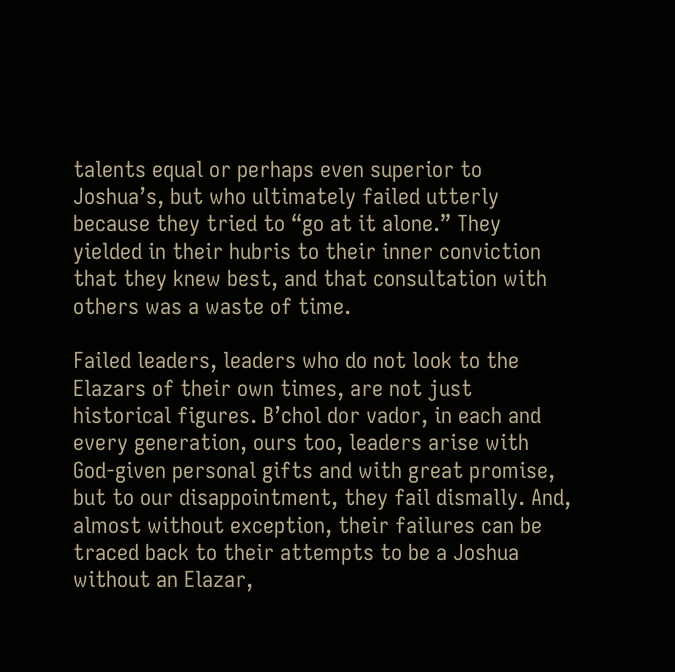talents equal or perhaps even superior to Joshua’s, but who ultimately failed utterly because they tried to “go at it alone.” They yielded in their hubris to their inner conviction that they knew best, and that consultation with others was a waste of time.

Failed leaders, leaders who do not look to the Elazars of their own times, are not just historical figures. B’chol dor vador, in each and every generation, ours too, leaders arise with God-given personal gifts and with great promise, but to our disappointment, they fail dismally. And, almost without exception, their failures can be traced back to their attempts to be a Joshua without an Elazar,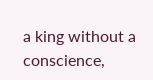a king without a conscience,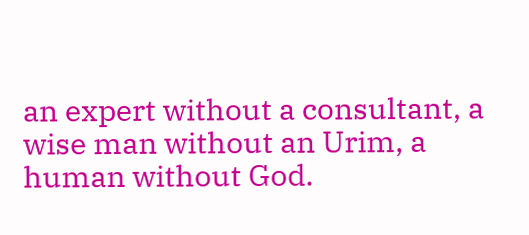an expert without a consultant, a wise man without an Urim, a human without God.